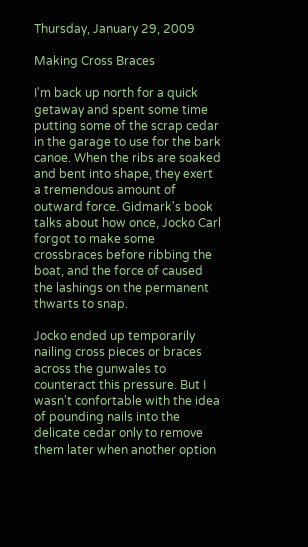Thursday, January 29, 2009

Making Cross Braces

I'm back up north for a quick getaway and spent some time putting some of the scrap cedar in the garage to use for the bark canoe. When the ribs are soaked and bent into shape, they exert a tremendous amount of outward force. Gidmark's book talks about how once, Jocko Carl forgot to make some crossbraces before ribbing the boat, and the force of caused the lashings on the permanent thwarts to snap.

Jocko ended up temporarily nailing cross pieces or braces across the gunwales to counteract this pressure. But I wasn't confortable with the idea of pounding nails into the delicate cedar only to remove them later when another option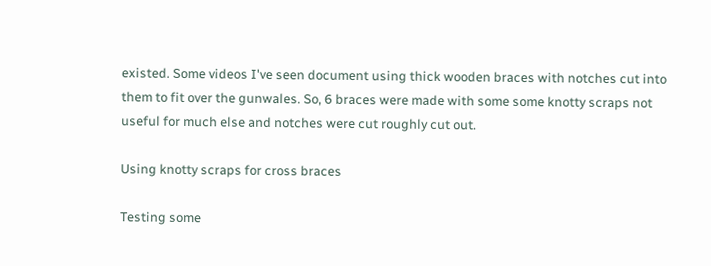existed. Some videos I've seen document using thick wooden braces with notches cut into them to fit over the gunwales. So, 6 braces were made with some some knotty scraps not useful for much else and notches were cut roughly cut out.

Using knotty scraps for cross braces

Testing some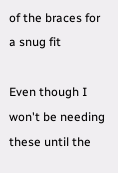of the braces for a snug fit

Even though I won't be needing these until the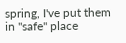spring, I've put them in "safe" place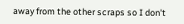away from the other scraps so I don't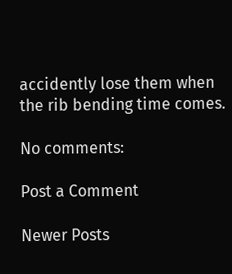accidently lose them when the rib bending time comes.

No comments:

Post a Comment

Newer Posts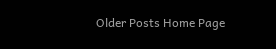Older Posts Home Page